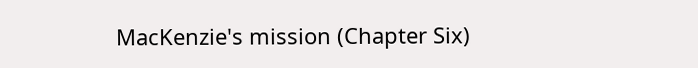MacKenzie's mission (Chapter Six)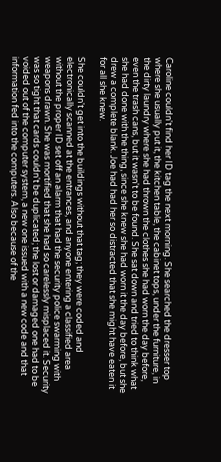Caroline couldn't find her ID tag the next morning. She searched the dresser top where she usually put it, the kitchen table, the cabinet tops, under the furniture, in the dirty laundry where she had thrown the clothes she had worn the day before, even the trash cans, but it wasn't to be found. She sat down and tried to think what she had done with the thing, since she knew she had worn it the day before, but she drew a complete blank. Joe had had her so distracted that she might have eaten it for all she knew.

She couldn't get into the buildings without that tag; they were coded and electronically scanned at the entrances, and anyone entering a classified area without the proper ID set off an alarm that had the security police swarming with weapons drawn. She was mortified that she had so carelessly misplaced it. Security was so tight that cards couldn't be duplicated; the lost or damaged one had to be voided out of the computer system, a new one issued with a new code and that information fed into the computers. Also because of the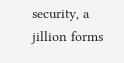security, a jillion forms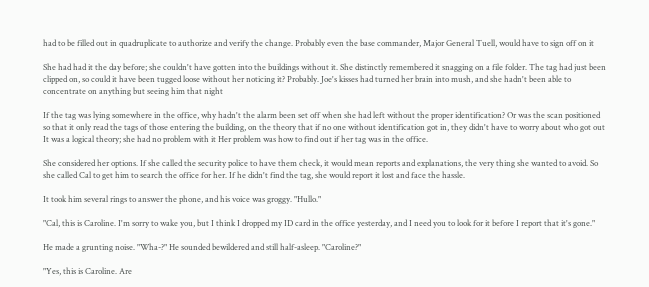had to be filled out in quadruplicate to authorize and verify the change. Probably even the base commander, Major General Tuell, would have to sign off on it

She had had it the day before; she couldn't have gotten into the buildings without it. She distinctly remembered it snagging on a file folder. The tag had just been clipped on, so could it have been tugged loose without her noticing it? Probably. Joe's kisses had turned her brain into mush, and she hadn't been able to concentrate on anything but seeing him that night

If the tag was lying somewhere in the office, why hadn't the alarm been set off when she had left without the proper identification? Or was the scan positioned so that it only read the tags of those entering the building, on the theory that if no one without identification got in, they didn't have to worry about who got out It was a logical theory; she had no problem with it Her problem was how to find out if her tag was in the office.

She considered her options. If she called the security police to have them check, it would mean reports and explanations, the very thing she wanted to avoid. So she called Cal to get him to search the office for her. If he didn't find the tag, she would report it lost and face the hassle.

It took him several rings to answer the phone, and his voice was groggy. "Hullo."

"Cal, this is Caroline. I'm sorry to wake you, but I think I dropped my ID card in the office yesterday, and I need you to look for it before I report that it's gone."

He made a grunting noise. "Wha-?" He sounded bewildered and still half-asleep. "Caroline?"

"Yes, this is Caroline. Are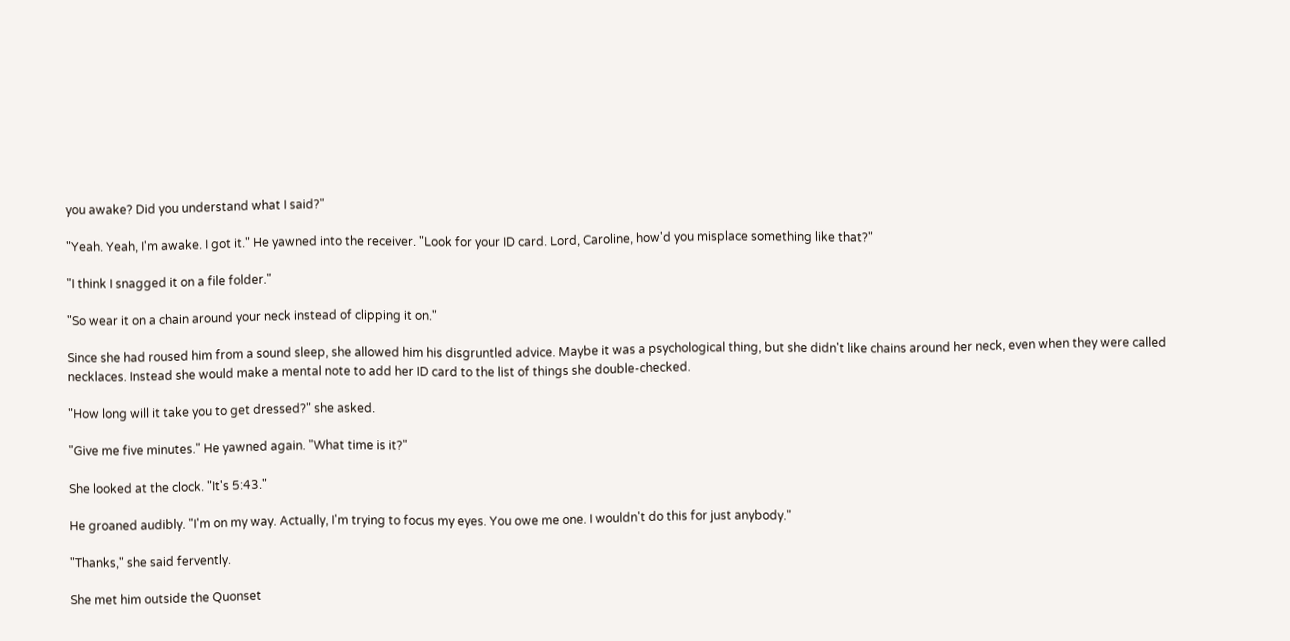you awake? Did you understand what I said?"

"Yeah. Yeah, I'm awake. I got it." He yawned into the receiver. "Look for your ID card. Lord, Caroline, how'd you misplace something like that?"

"I think I snagged it on a file folder."

"So wear it on a chain around your neck instead of clipping it on."

Since she had roused him from a sound sleep, she allowed him his disgruntled advice. Maybe it was a psychological thing, but she didn't like chains around her neck, even when they were called necklaces. Instead she would make a mental note to add her ID card to the list of things she double-checked.

"How long will it take you to get dressed?" she asked.

"Give me five minutes." He yawned again. "What time is it?"

She looked at the clock. "It's 5:43."

He groaned audibly. "I'm on my way. Actually, I'm trying to focus my eyes. You owe me one. I wouldn't do this for just anybody."

"Thanks," she said fervently.

She met him outside the Quonset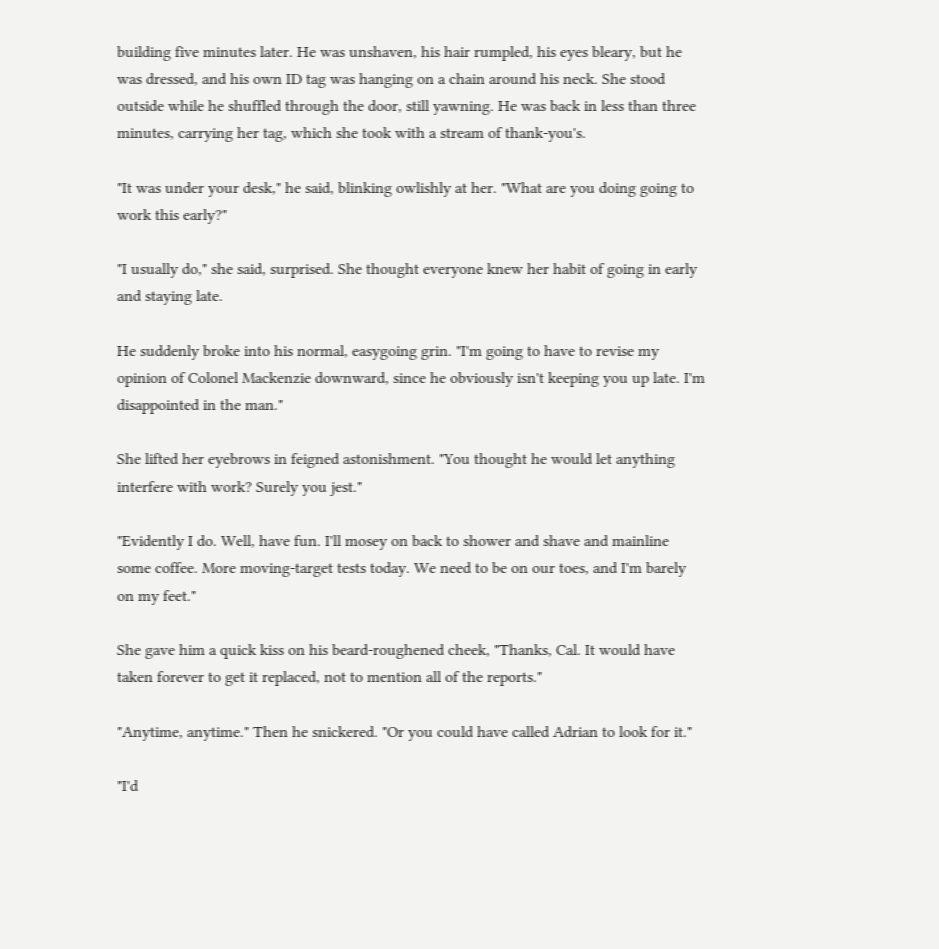building five minutes later. He was unshaven, his hair rumpled, his eyes bleary, but he was dressed, and his own ID tag was hanging on a chain around his neck. She stood outside while he shuffled through the door, still yawning. He was back in less than three minutes, carrying her tag, which she took with a stream of thank-you's.

"It was under your desk," he said, blinking owlishly at her. "What are you doing going to work this early?"

"I usually do," she said, surprised. She thought everyone knew her habit of going in early and staying late.

He suddenly broke into his normal, easygoing grin. "I'm going to have to revise my opinion of Colonel Mackenzie downward, since he obviously isn't keeping you up late. I'm disappointed in the man."

She lifted her eyebrows in feigned astonishment. "You thought he would let anything interfere with work? Surely you jest."

"Evidently I do. Well, have fun. I'll mosey on back to shower and shave and mainline some coffee. More moving-target tests today. We need to be on our toes, and I'm barely on my feet."

She gave him a quick kiss on his beard-roughened cheek, "Thanks, Cal. It would have taken forever to get it replaced, not to mention all of the reports."

"Anytime, anytime." Then he snickered. "Or you could have called Adrian to look for it."

"I'd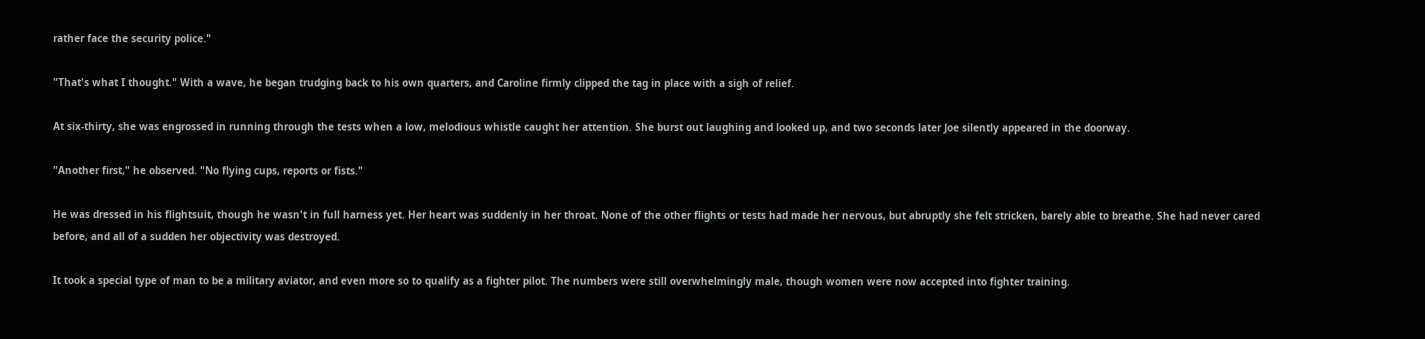rather face the security police."

"That's what I thought." With a wave, he began trudging back to his own quarters, and Caroline firmly clipped the tag in place with a sigh of relief.

At six-thirty, she was engrossed in running through the tests when a low, melodious whistle caught her attention. She burst out laughing and looked up, and two seconds later Joe silently appeared in the doorway.

"Another first," he observed. "No flying cups, reports or fists."

He was dressed in his flightsuit, though he wasn't in full harness yet. Her heart was suddenly in her throat. None of the other flights or tests had made her nervous, but abruptly she felt stricken, barely able to breathe. She had never cared before, and all of a sudden her objectivity was destroyed.

It took a special type of man to be a military aviator, and even more so to qualify as a fighter pilot. The numbers were still overwhelmingly male, though women were now accepted into fighter training.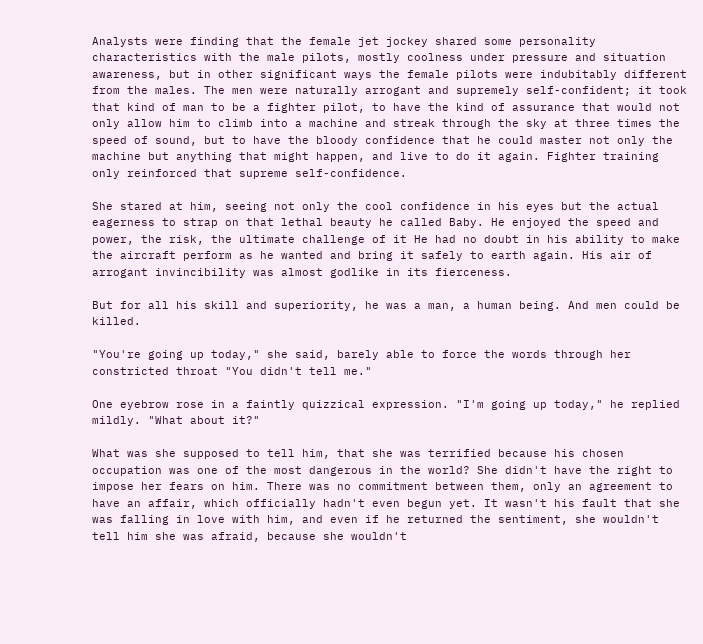Analysts were finding that the female jet jockey shared some personality characteristics with the male pilots, mostly coolness under pressure and situation awareness, but in other significant ways the female pilots were indubitably different from the males. The men were naturally arrogant and supremely self-confident; it took that kind of man to be a fighter pilot, to have the kind of assurance that would not only allow him to climb into a machine and streak through the sky at three times the speed of sound, but to have the bloody confidence that he could master not only the machine but anything that might happen, and live to do it again. Fighter training only reinforced that supreme self-confidence.

She stared at him, seeing not only the cool confidence in his eyes but the actual eagerness to strap on that lethal beauty he called Baby. He enjoyed the speed and power, the risk, the ultimate challenge of it He had no doubt in his ability to make the aircraft perform as he wanted and bring it safely to earth again. His air of arrogant invincibility was almost godlike in its fierceness.

But for all his skill and superiority, he was a man, a human being. And men could be killed.

"You're going up today," she said, barely able to force the words through her constricted throat "You didn't tell me."

One eyebrow rose in a faintly quizzical expression. "I'm going up today," he replied mildly. "What about it?"

What was she supposed to tell him, that she was terrified because his chosen occupation was one of the most dangerous in the world? She didn't have the right to impose her fears on him. There was no commitment between them, only an agreement to have an affair, which officially hadn't even begun yet. It wasn't his fault that she was falling in love with him, and even if he returned the sentiment, she wouldn't tell him she was afraid, because she wouldn't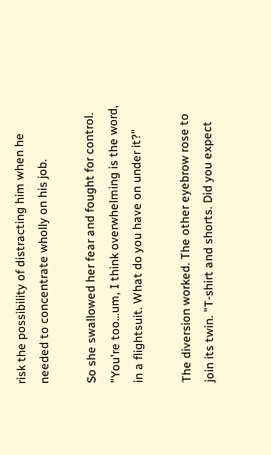risk the possibility of distracting him when he needed to concentrate wholly on his job.

So she swallowed her fear and fought for control. "You're too…um, I think overwhelming is the word, in a flightsuit. What do you have on under it?"

The diversion worked. The other eyebrow rose to join its twin. "T-shirt and shorts. Did you expect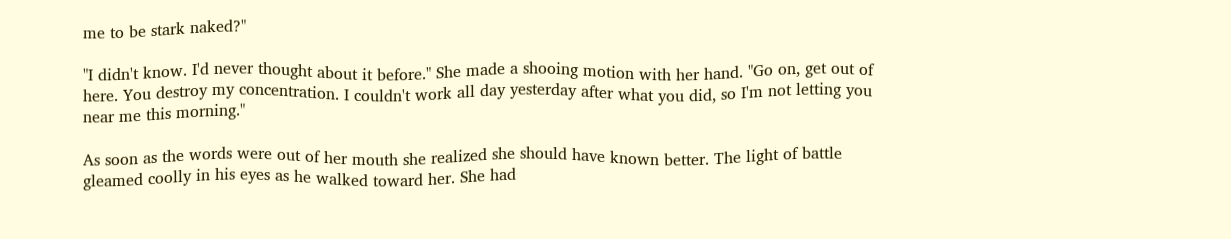me to be stark naked?"

"I didn't know. I'd never thought about it before." She made a shooing motion with her hand. "Go on, get out of here. You destroy my concentration. I couldn't work all day yesterday after what you did, so I'm not letting you near me this morning."

As soon as the words were out of her mouth she realized she should have known better. The light of battle gleamed coolly in his eyes as he walked toward her. She had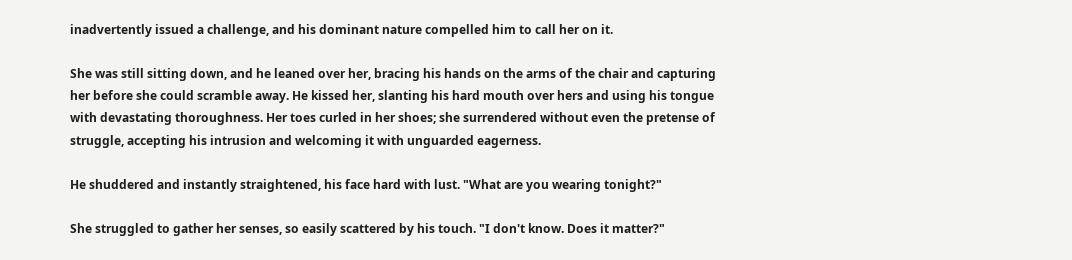inadvertently issued a challenge, and his dominant nature compelled him to call her on it.

She was still sitting down, and he leaned over her, bracing his hands on the arms of the chair and capturing her before she could scramble away. He kissed her, slanting his hard mouth over hers and using his tongue with devastating thoroughness. Her toes curled in her shoes; she surrendered without even the pretense of struggle, accepting his intrusion and welcoming it with unguarded eagerness.

He shuddered and instantly straightened, his face hard with lust. "What are you wearing tonight?"

She struggled to gather her senses, so easily scattered by his touch. "I don't know. Does it matter?"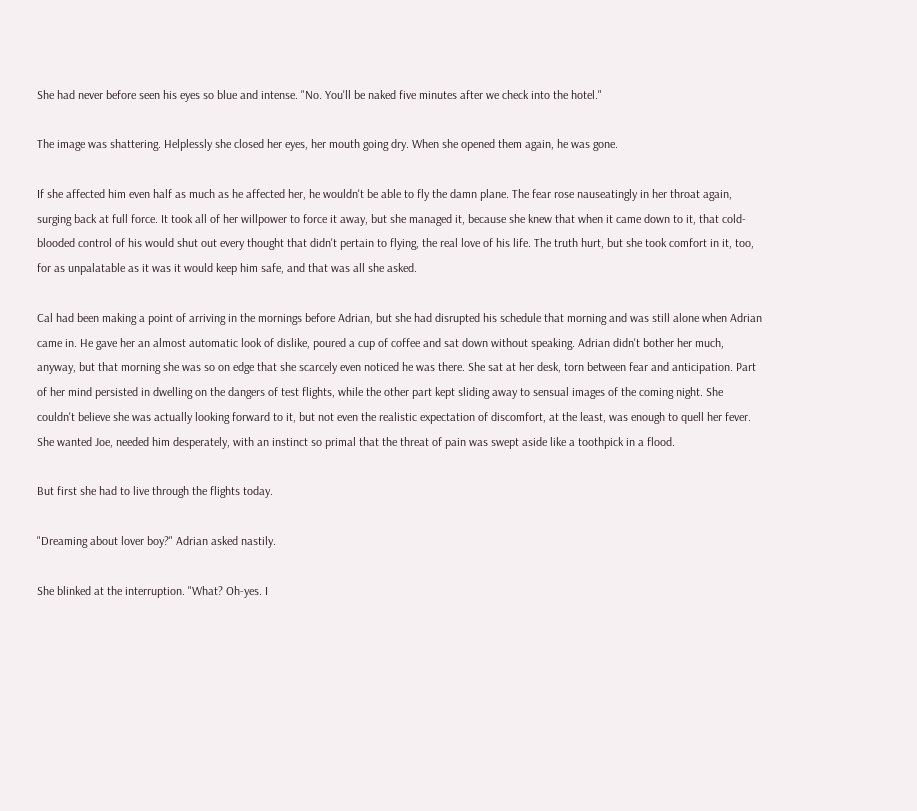She had never before seen his eyes so blue and intense. "No. You'll be naked five minutes after we check into the hotel."

The image was shattering. Helplessly she closed her eyes, her mouth going dry. When she opened them again, he was gone.

If she affected him even half as much as he affected her, he wouldn't be able to fly the damn plane. The fear rose nauseatingly in her throat again, surging back at full force. It took all of her willpower to force it away, but she managed it, because she knew that when it came down to it, that cold-blooded control of his would shut out every thought that didn't pertain to flying, the real love of his life. The truth hurt, but she took comfort in it, too, for as unpalatable as it was it would keep him safe, and that was all she asked.

Cal had been making a point of arriving in the mornings before Adrian, but she had disrupted his schedule that morning and was still alone when Adrian came in. He gave her an almost automatic look of dislike, poured a cup of coffee and sat down without speaking. Adrian didn't bother her much, anyway, but that morning she was so on edge that she scarcely even noticed he was there. She sat at her desk, torn between fear and anticipation. Part of her mind persisted in dwelling on the dangers of test flights, while the other part kept sliding away to sensual images of the coming night. She couldn't believe she was actually looking forward to it, but not even the realistic expectation of discomfort, at the least, was enough to quell her fever. She wanted Joe, needed him desperately, with an instinct so primal that the threat of pain was swept aside like a toothpick in a flood.

But first she had to live through the flights today.

"Dreaming about lover boy?" Adrian asked nastily.

She blinked at the interruption. "What? Oh-yes. I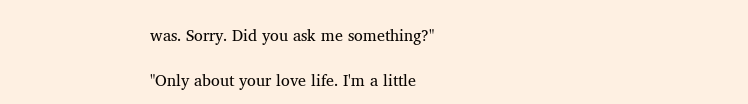was. Sorry. Did you ask me something?"

"Only about your love life. I'm a little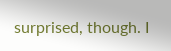surprised, though. I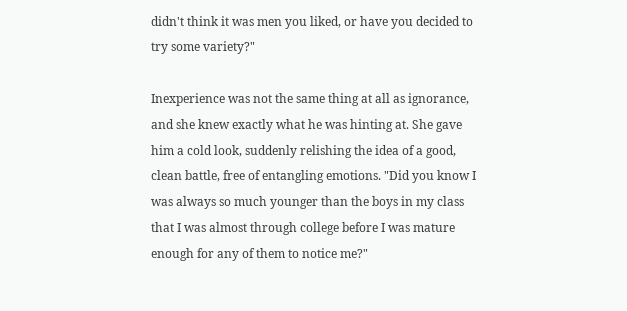didn't think it was men you liked, or have you decided to try some variety?"

Inexperience was not the same thing at all as ignorance, and she knew exactly what he was hinting at. She gave him a cold look, suddenly relishing the idea of a good, clean battle, free of entangling emotions. "Did you know I was always so much younger than the boys in my class that I was almost through college before I was mature enough for any of them to notice me?"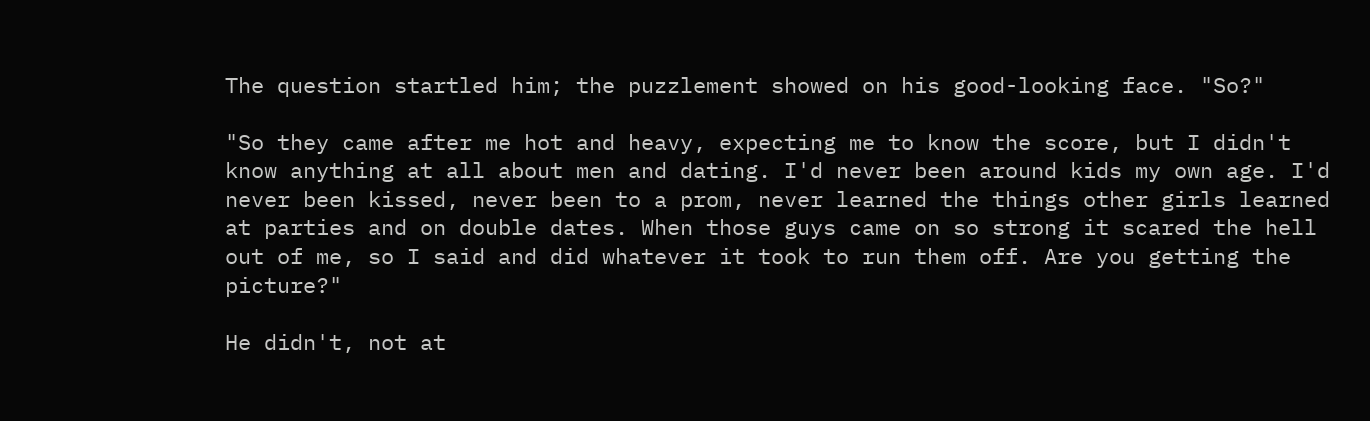The question startled him; the puzzlement showed on his good-looking face. "So?"

"So they came after me hot and heavy, expecting me to know the score, but I didn't know anything at all about men and dating. I'd never been around kids my own age. I'd never been kissed, never been to a prom, never learned the things other girls learned at parties and on double dates. When those guys came on so strong it scared the hell out of me, so I said and did whatever it took to run them off. Are you getting the picture?"

He didn't, not at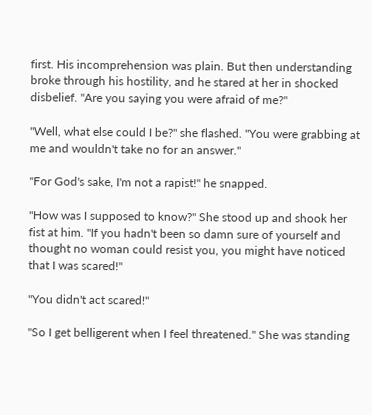first. His incomprehension was plain. But then understanding broke through his hostility, and he stared at her in shocked disbelief. "Are you saying you were afraid of me?"

"Well, what else could I be?" she flashed. "You were grabbing at me and wouldn't take no for an answer."

"For God's sake, I'm not a rapist!" he snapped.

"How was I supposed to know?" She stood up and shook her fist at him. "If you hadn't been so damn sure of yourself and thought no woman could resist you, you might have noticed that I was scared!"

"You didn't act scared!"

"So I get belligerent when I feel threatened." She was standing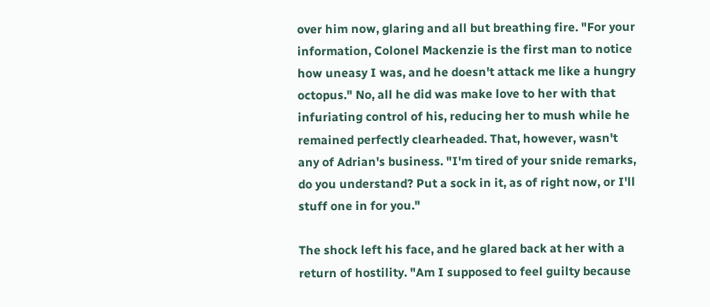over him now, glaring and all but breathing fire. "For your information, Colonel Mackenzie is the first man to notice how uneasy I was, and he doesn't attack me like a hungry octopus." No, all he did was make love to her with that infuriating control of his, reducing her to mush while he remained perfectly clearheaded. That, however, wasn't any of Adrian's business. "I'm tired of your snide remarks, do you understand? Put a sock in it, as of right now, or I'll stuff one in for you."

The shock left his face, and he glared back at her with a return of hostility. "Am I supposed to feel guilty because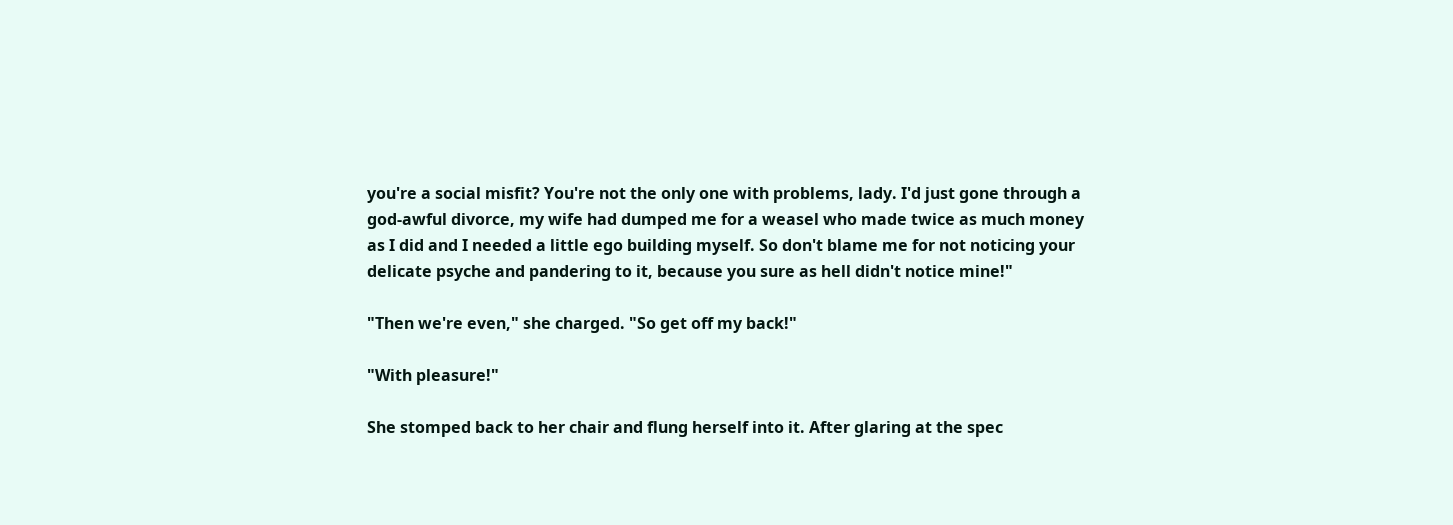you're a social misfit? You're not the only one with problems, lady. I'd just gone through a god-awful divorce, my wife had dumped me for a weasel who made twice as much money as I did and I needed a little ego building myself. So don't blame me for not noticing your delicate psyche and pandering to it, because you sure as hell didn't notice mine!"

"Then we're even," she charged. "So get off my back!"

"With pleasure!"

She stomped back to her chair and flung herself into it. After glaring at the spec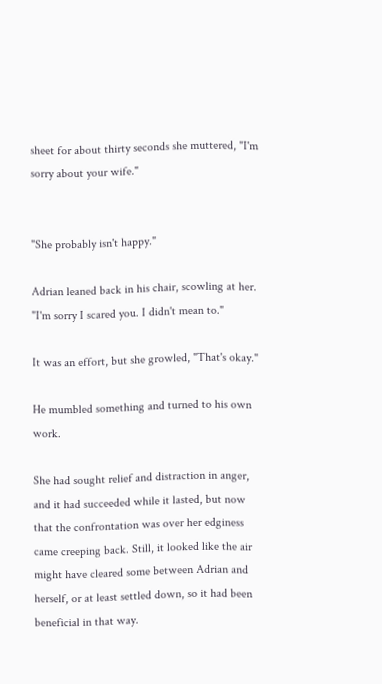sheet for about thirty seconds she muttered, "I'm sorry about your wife."


"She probably isn't happy."

Adrian leaned back in his chair, scowling at her. "I'm sorry I scared you. I didn't mean to."

It was an effort, but she growled, "That's okay."

He mumbled something and turned to his own work.

She had sought relief and distraction in anger, and it had succeeded while it lasted, but now that the confrontation was over her edginess came creeping back. Still, it looked like the air might have cleared some between Adrian and herself, or at least settled down, so it had been beneficial in that way.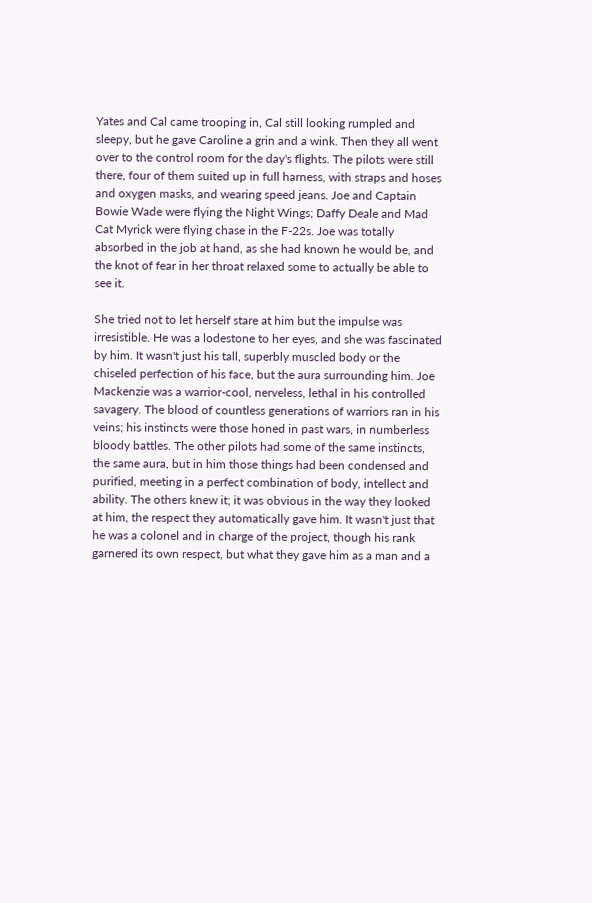Yates and Cal came trooping in, Cal still looking rumpled and sleepy, but he gave Caroline a grin and a wink. Then they all went over to the control room for the day's flights. The pilots were still there, four of them suited up in full harness, with straps and hoses and oxygen masks, and wearing speed jeans. Joe and Captain Bowie Wade were flying the Night Wings; Daffy Deale and Mad Cat Myrick were flying chase in the F-22s. Joe was totally absorbed in the job at hand, as she had known he would be, and the knot of fear in her throat relaxed some to actually be able to see it.

She tried not to let herself stare at him but the impulse was irresistible. He was a lodestone to her eyes, and she was fascinated by him. It wasn't just his tall, superbly muscled body or the chiseled perfection of his face, but the aura surrounding him. Joe Mackenzie was a warrior-cool, nerveless, lethal in his controlled savagery. The blood of countless generations of warriors ran in his veins; his instincts were those honed in past wars, in numberless bloody battles. The other pilots had some of the same instincts, the same aura, but in him those things had been condensed and purified, meeting in a perfect combination of body, intellect and ability. The others knew it; it was obvious in the way they looked at him, the respect they automatically gave him. It wasn't just that he was a colonel and in charge of the project, though his rank garnered its own respect, but what they gave him as a man and a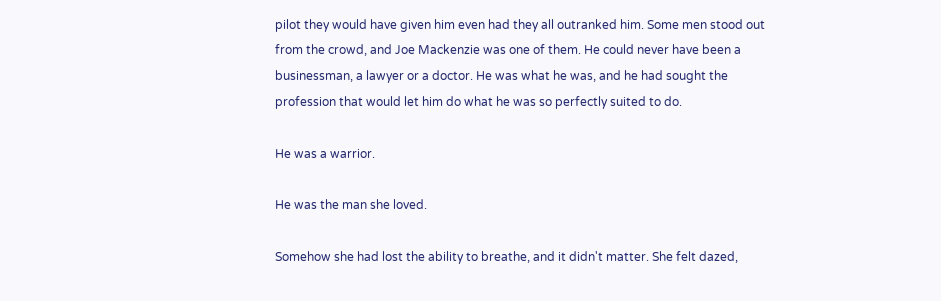pilot they would have given him even had they all outranked him. Some men stood out from the crowd, and Joe Mackenzie was one of them. He could never have been a businessman, a lawyer or a doctor. He was what he was, and he had sought the profession that would let him do what he was so perfectly suited to do.

He was a warrior.

He was the man she loved.

Somehow she had lost the ability to breathe, and it didn't matter. She felt dazed,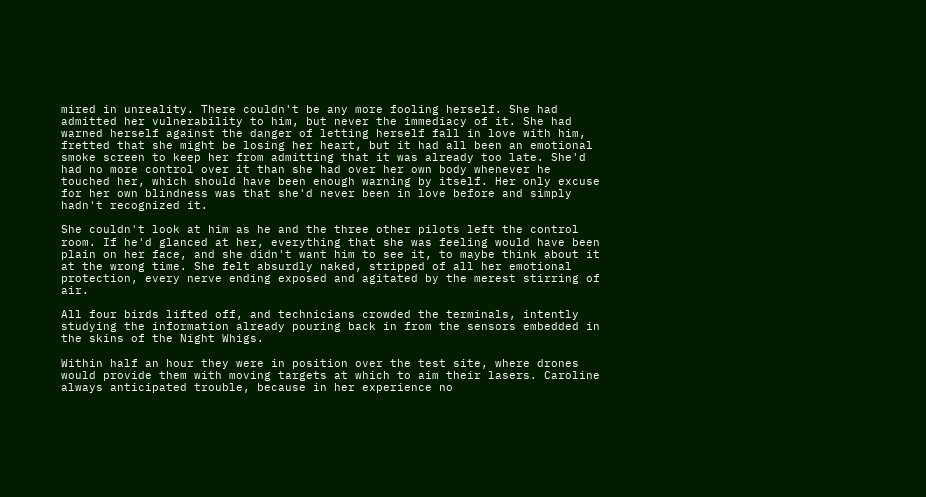mired in unreality. There couldn't be any more fooling herself. She had admitted her vulnerability to him, but never the immediacy of it. She had warned herself against the danger of letting herself fall in love with him, fretted that she might be losing her heart, but it had all been an emotional smoke screen to keep her from admitting that it was already too late. She'd had no more control over it than she had over her own body whenever he touched her, which should have been enough warning by itself. Her only excuse for her own blindness was that she'd never been in love before and simply hadn't recognized it.

She couldn't look at him as he and the three other pilots left the control room. If he'd glanced at her, everything that she was feeling would have been plain on her face, and she didn't want him to see it, to maybe think about it at the wrong time. She felt absurdly naked, stripped of all her emotional protection, every nerve ending exposed and agitated by the merest stirring of air.

All four birds lifted off, and technicians crowded the terminals, intently studying the information already pouring back in from the sensors embedded in the skins of the Night Whigs.

Within half an hour they were in position over the test site, where drones would provide them with moving targets at which to aim their lasers. Caroline always anticipated trouble, because in her experience no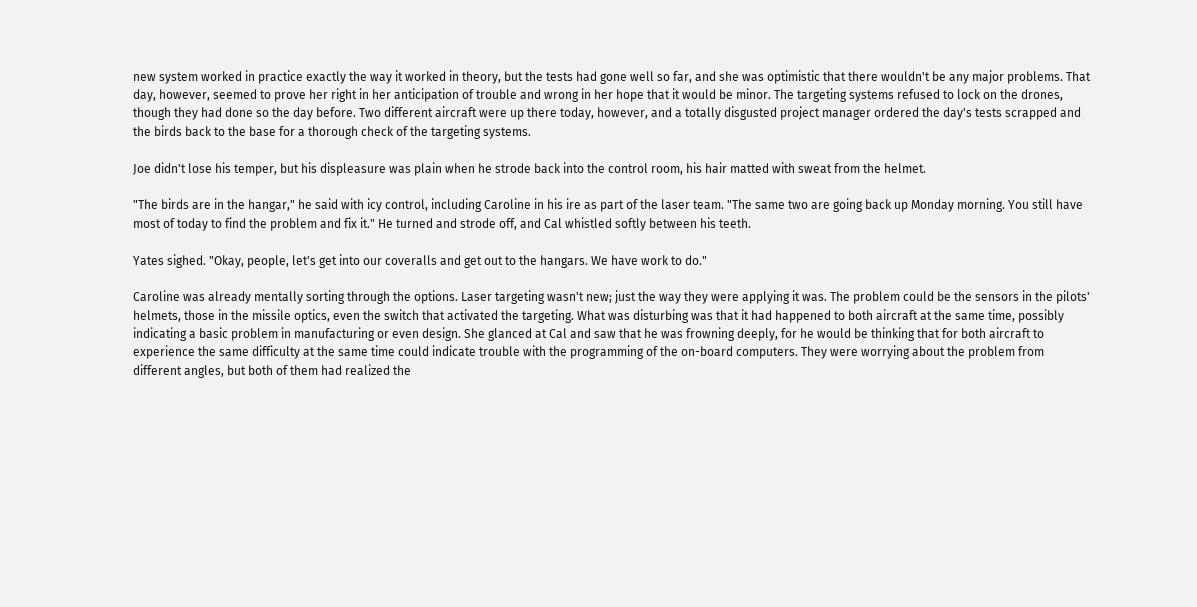new system worked in practice exactly the way it worked in theory, but the tests had gone well so far, and she was optimistic that there wouldn't be any major problems. That day, however, seemed to prove her right in her anticipation of trouble and wrong in her hope that it would be minor. The targeting systems refused to lock on the drones, though they had done so the day before. Two different aircraft were up there today, however, and a totally disgusted project manager ordered the day's tests scrapped and the birds back to the base for a thorough check of the targeting systems.

Joe didn't lose his temper, but his displeasure was plain when he strode back into the control room, his hair matted with sweat from the helmet.

"The birds are in the hangar," he said with icy control, including Caroline in his ire as part of the laser team. "The same two are going back up Monday morning. You still have most of today to find the problem and fix it." He turned and strode off, and Cal whistled softly between his teeth.

Yates sighed. "Okay, people, let's get into our coveralls and get out to the hangars. We have work to do."

Caroline was already mentally sorting through the options. Laser targeting wasn't new; just the way they were applying it was. The problem could be the sensors in the pilots' helmets, those in the missile optics, even the switch that activated the targeting. What was disturbing was that it had happened to both aircraft at the same time, possibly indicating a basic problem in manufacturing or even design. She glanced at Cal and saw that he was frowning deeply, for he would be thinking that for both aircraft to experience the same difficulty at the same time could indicate trouble with the programming of the on-board computers. They were worrying about the problem from different angles, but both of them had realized the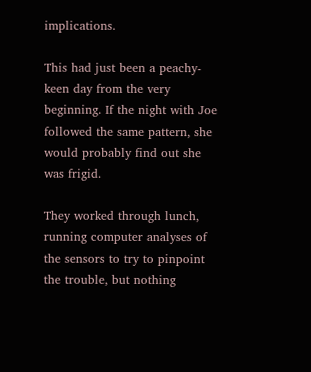implications.

This had just been a peachy-keen day from the very beginning. If the night with Joe followed the same pattern, she would probably find out she was frigid.

They worked through lunch, running computer analyses of the sensors to try to pinpoint the trouble, but nothing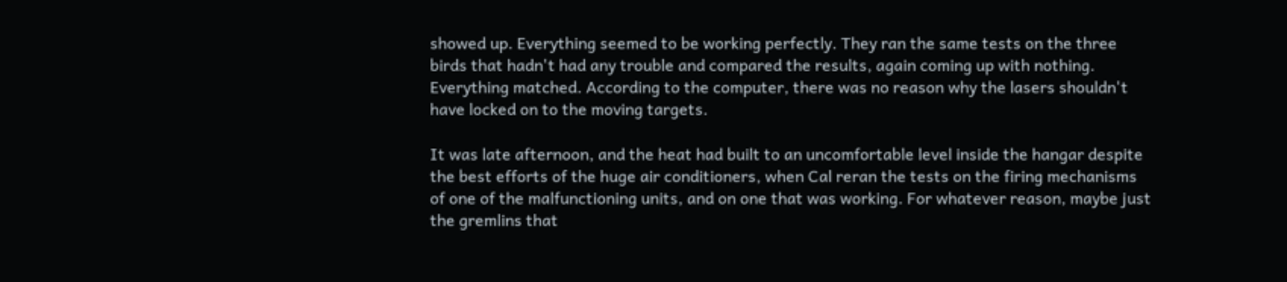showed up. Everything seemed to be working perfectly. They ran the same tests on the three birds that hadn't had any trouble and compared the results, again coming up with nothing. Everything matched. According to the computer, there was no reason why the lasers shouldn't have locked on to the moving targets.

It was late afternoon, and the heat had built to an uncomfortable level inside the hangar despite the best efforts of the huge air conditioners, when Cal reran the tests on the firing mechanisms of one of the malfunctioning units, and on one that was working. For whatever reason, maybe just the gremlins that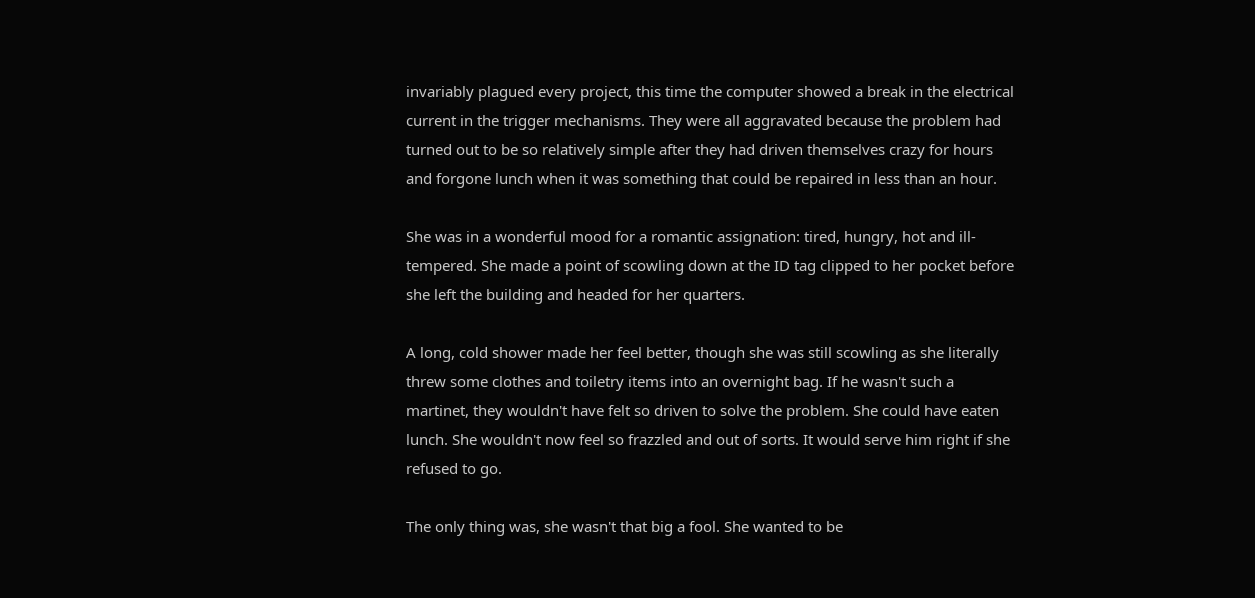invariably plagued every project, this time the computer showed a break in the electrical current in the trigger mechanisms. They were all aggravated because the problem had turned out to be so relatively simple after they had driven themselves crazy for hours and forgone lunch when it was something that could be repaired in less than an hour.

She was in a wonderful mood for a romantic assignation: tired, hungry, hot and ill-tempered. She made a point of scowling down at the ID tag clipped to her pocket before she left the building and headed for her quarters.

A long, cold shower made her feel better, though she was still scowling as she literally threw some clothes and toiletry items into an overnight bag. If he wasn't such a martinet, they wouldn't have felt so driven to solve the problem. She could have eaten lunch. She wouldn't now feel so frazzled and out of sorts. It would serve him right if she refused to go.

The only thing was, she wasn't that big a fool. She wanted to be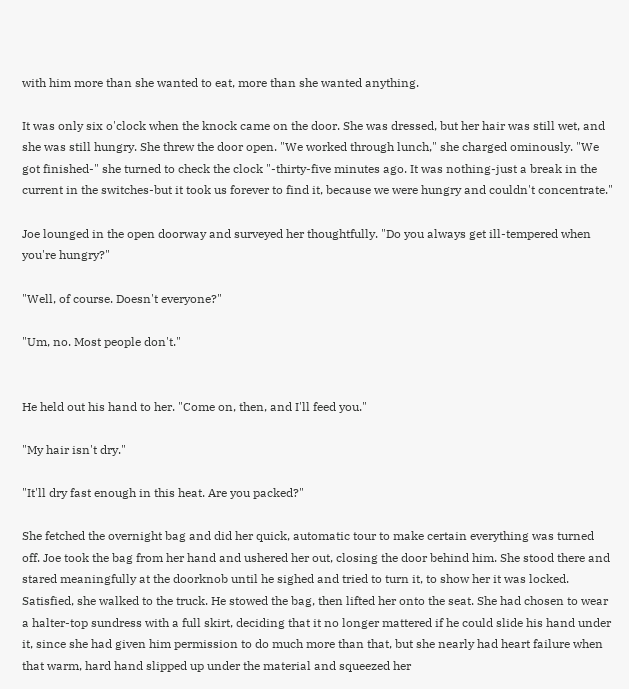with him more than she wanted to eat, more than she wanted anything.

It was only six o'clock when the knock came on the door. She was dressed, but her hair was still wet, and she was still hungry. She threw the door open. "We worked through lunch," she charged ominously. "We got finished-" she turned to check the clock "-thirty-five minutes ago. It was nothing-just a break in the current in the switches-but it took us forever to find it, because we were hungry and couldn't concentrate."

Joe lounged in the open doorway and surveyed her thoughtfully. "Do you always get ill-tempered when you're hungry?"

"Well, of course. Doesn't everyone?"

"Um, no. Most people don't."


He held out his hand to her. "Come on, then, and I'll feed you."

"My hair isn't dry."

"It'll dry fast enough in this heat. Are you packed?"

She fetched the overnight bag and did her quick, automatic tour to make certain everything was turned off. Joe took the bag from her hand and ushered her out, closing the door behind him. She stood there and stared meaningfully at the doorknob until he sighed and tried to turn it, to show her it was locked. Satisfied, she walked to the truck. He stowed the bag, then lifted her onto the seat. She had chosen to wear a halter-top sundress with a full skirt, deciding that it no longer mattered if he could slide his hand under it, since she had given him permission to do much more than that, but she nearly had heart failure when that warm, hard hand slipped up under the material and squeezed her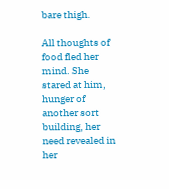bare thigh.

All thoughts of food fled her mind. She stared at him, hunger of another sort building, her need revealed in her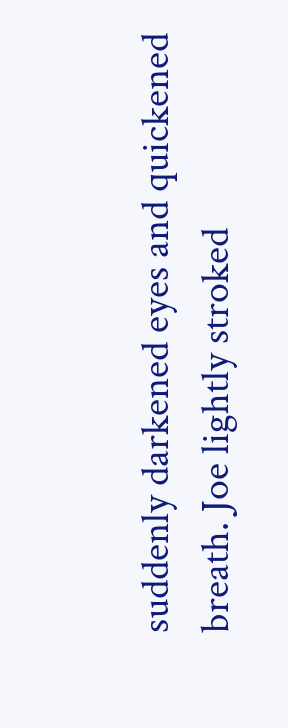suddenly darkened eyes and quickened breath. Joe lightly stroked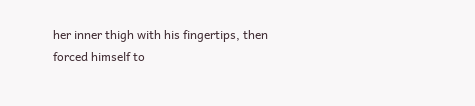her inner thigh with his fingertips, then forced himself to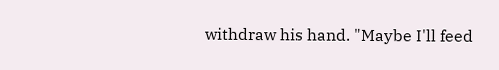withdraw his hand. "Maybe I'll feed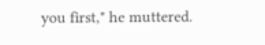you first," he muttered.